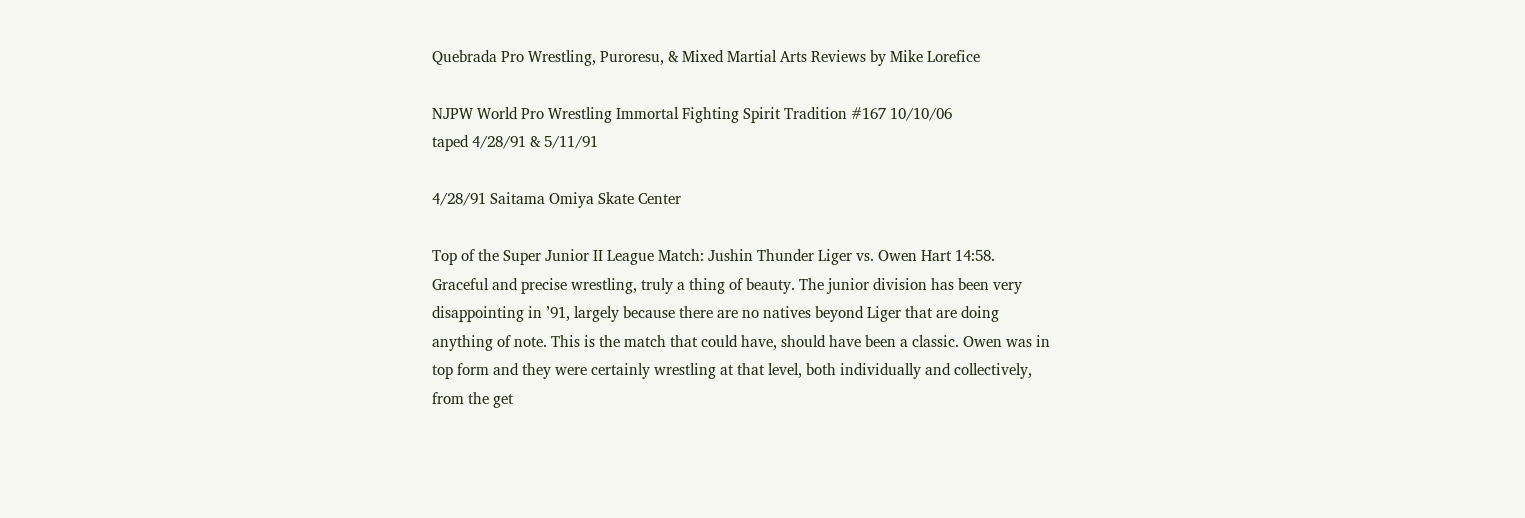Quebrada Pro Wrestling, Puroresu, & Mixed Martial Arts Reviews by Mike Lorefice

NJPW World Pro Wrestling Immortal Fighting Spirit Tradition #167 10/10/06
taped 4/28/91 & 5/11/91

4/28/91 Saitama Omiya Skate Center

Top of the Super Junior II League Match: Jushin Thunder Liger vs. Owen Hart 14:58. Graceful and precise wrestling, truly a thing of beauty. The junior division has been very disappointing in ’91, largely because there are no natives beyond Liger that are doing anything of note. This is the match that could have, should have been a classic. Owen was in top form and they were certainly wrestling at that level, both individually and collectively, from the get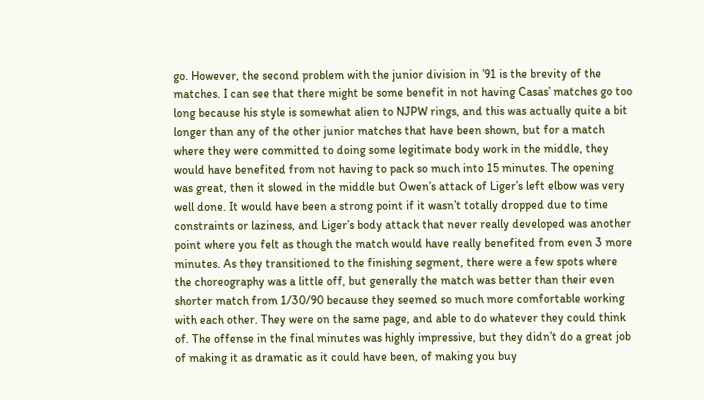go. However, the second problem with the junior division in ’91 is the brevity of the matches. I can see that there might be some benefit in not having Casas’ matches go too long because his style is somewhat alien to NJPW rings, and this was actually quite a bit longer than any of the other junior matches that have been shown, but for a match where they were committed to doing some legitimate body work in the middle, they would have benefited from not having to pack so much into 15 minutes. The opening was great, then it slowed in the middle but Owen’s attack of Liger’s left elbow was very well done. It would have been a strong point if it wasn’t totally dropped due to time constraints or laziness, and Liger’s body attack that never really developed was another point where you felt as though the match would have really benefited from even 3 more minutes. As they transitioned to the finishing segment, there were a few spots where the choreography was a little off, but generally the match was better than their even shorter match from 1/30/90 because they seemed so much more comfortable working with each other. They were on the same page, and able to do whatever they could think of. The offense in the final minutes was highly impressive, but they didn’t do a great job of making it as dramatic as it could have been, of making you buy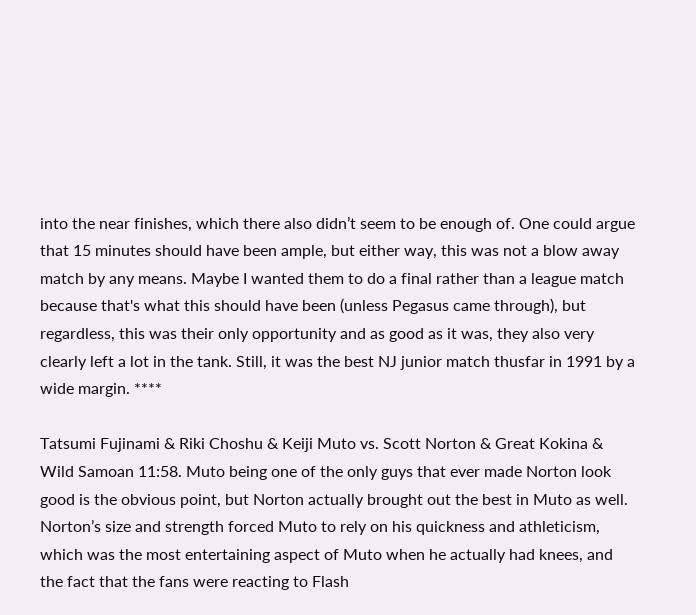into the near finishes, which there also didn’t seem to be enough of. One could argue that 15 minutes should have been ample, but either way, this was not a blow away match by any means. Maybe I wanted them to do a final rather than a league match because that's what this should have been (unless Pegasus came through), but regardless, this was their only opportunity and as good as it was, they also very clearly left a lot in the tank. Still, it was the best NJ junior match thusfar in 1991 by a wide margin. ****

Tatsumi Fujinami & Riki Choshu & Keiji Muto vs. Scott Norton & Great Kokina & Wild Samoan 11:58. Muto being one of the only guys that ever made Norton look good is the obvious point, but Norton actually brought out the best in Muto as well. Norton’s size and strength forced Muto to rely on his quickness and athleticism, which was the most entertaining aspect of Muto when he actually had knees, and the fact that the fans were reacting to Flash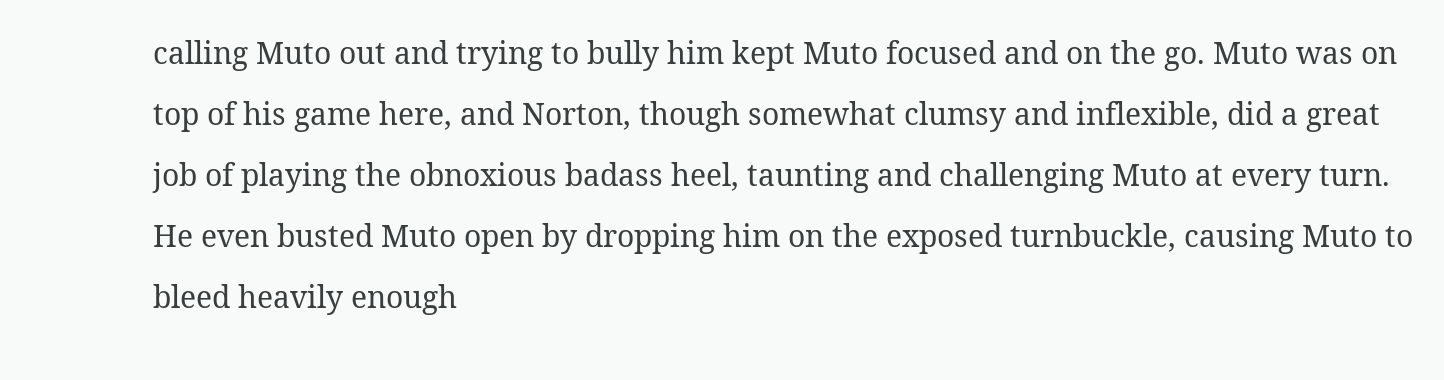calling Muto out and trying to bully him kept Muto focused and on the go. Muto was on top of his game here, and Norton, though somewhat clumsy and inflexible, did a great job of playing the obnoxious badass heel, taunting and challenging Muto at every turn. He even busted Muto open by dropping him on the exposed turnbuckle, causing Muto to bleed heavily enough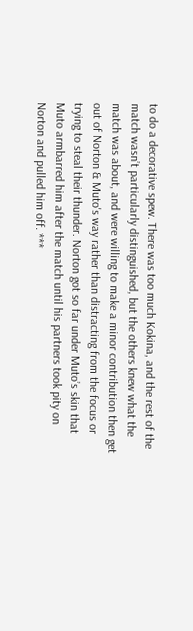to do a decorative spew. There was too much Kokina, and the rest of the match wasn’t particularly distinguished, but the others knew what the match was about, and were willing to make a minor contribution then get out of Norton & Muto's way rather than distracting from the focus or trying to steal their thunder. Norton got so far under Muto’s skin that Muto armbarred him after the match until his partners took pity on Norton and pulled him off. ***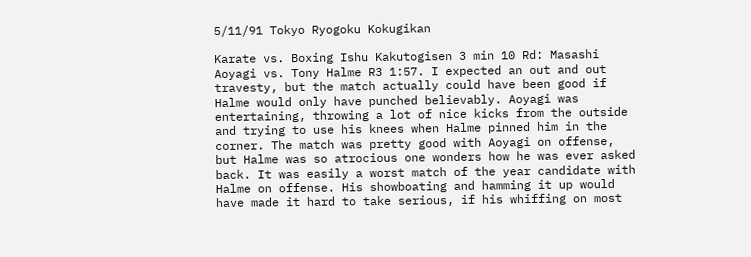5/11/91 Tokyo Ryogoku Kokugikan

Karate vs. Boxing Ishu Kakutogisen 3 min 10 Rd: Masashi Aoyagi vs. Tony Halme R3 1:57. I expected an out and out travesty, but the match actually could have been good if Halme would only have punched believably. Aoyagi was entertaining, throwing a lot of nice kicks from the outside and trying to use his knees when Halme pinned him in the corner. The match was pretty good with Aoyagi on offense, but Halme was so atrocious one wonders how he was ever asked back. It was easily a worst match of the year candidate with Halme on offense. His showboating and hamming it up would have made it hard to take serious, if his whiffing on most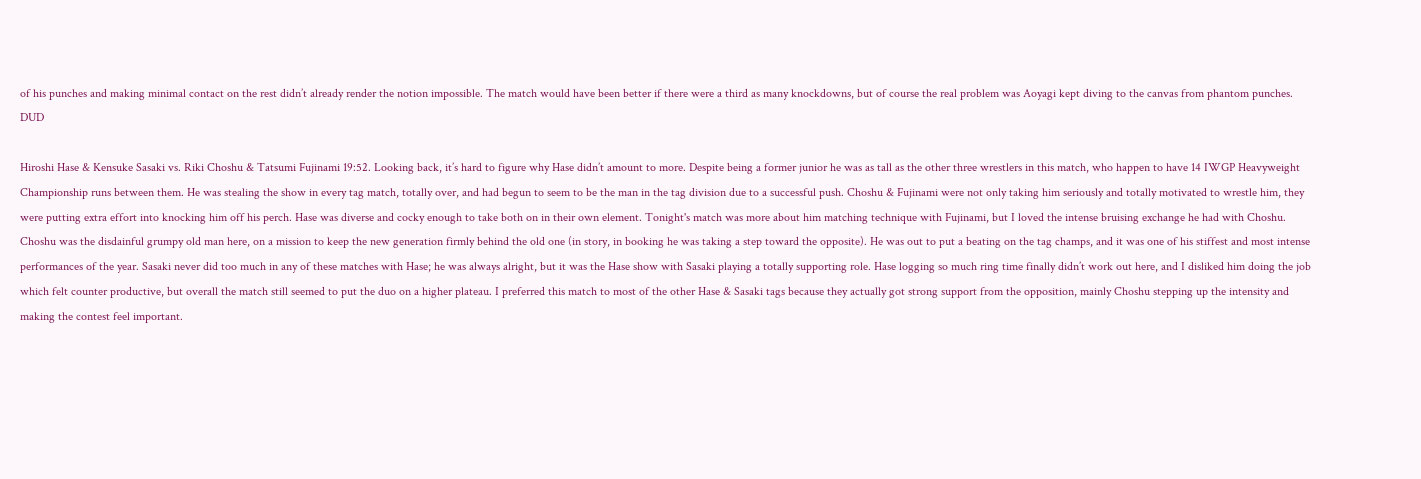of his punches and making minimal contact on the rest didn’t already render the notion impossible. The match would have been better if there were a third as many knockdowns, but of course the real problem was Aoyagi kept diving to the canvas from phantom punches. DUD

Hiroshi Hase & Kensuke Sasaki vs. Riki Choshu & Tatsumi Fujinami 19:52. Looking back, it’s hard to figure why Hase didn’t amount to more. Despite being a former junior he was as tall as the other three wrestlers in this match, who happen to have 14 IWGP Heavyweight Championship runs between them. He was stealing the show in every tag match, totally over, and had begun to seem to be the man in the tag division due to a successful push. Choshu & Fujinami were not only taking him seriously and totally motivated to wrestle him, they were putting extra effort into knocking him off his perch. Hase was diverse and cocky enough to take both on in their own element. Tonight's match was more about him matching technique with Fujinami, but I loved the intense bruising exchange he had with Choshu. Choshu was the disdainful grumpy old man here, on a mission to keep the new generation firmly behind the old one (in story, in booking he was taking a step toward the opposite). He was out to put a beating on the tag champs, and it was one of his stiffest and most intense performances of the year. Sasaki never did too much in any of these matches with Hase; he was always alright, but it was the Hase show with Sasaki playing a totally supporting role. Hase logging so much ring time finally didn’t work out here, and I disliked him doing the job which felt counter productive, but overall the match still seemed to put the duo on a higher plateau. I preferred this match to most of the other Hase & Sasaki tags because they actually got strong support from the opposition, mainly Choshu stepping up the intensity and making the contest feel important.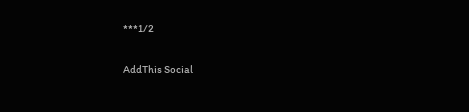***1/2

AddThis Social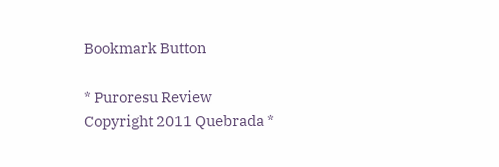Bookmark Button

* Puroresu Review Copyright 2011 Quebrada *